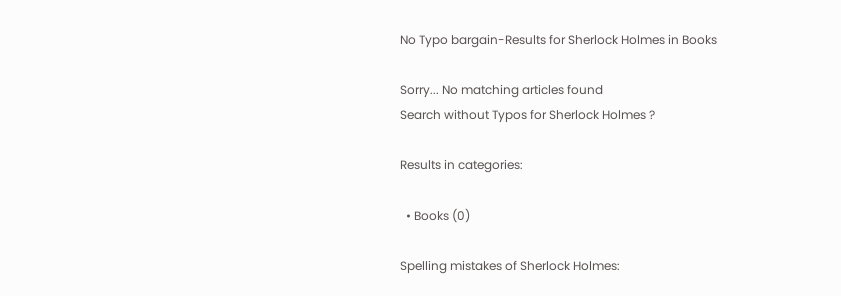No Typo bargain-Results for Sherlock Holmes in Books

Sorry... No matching articles found
Search without Typos for Sherlock Holmes ?

Results in categories:

  • Books (0)

Spelling mistakes of Sherlock Holmes: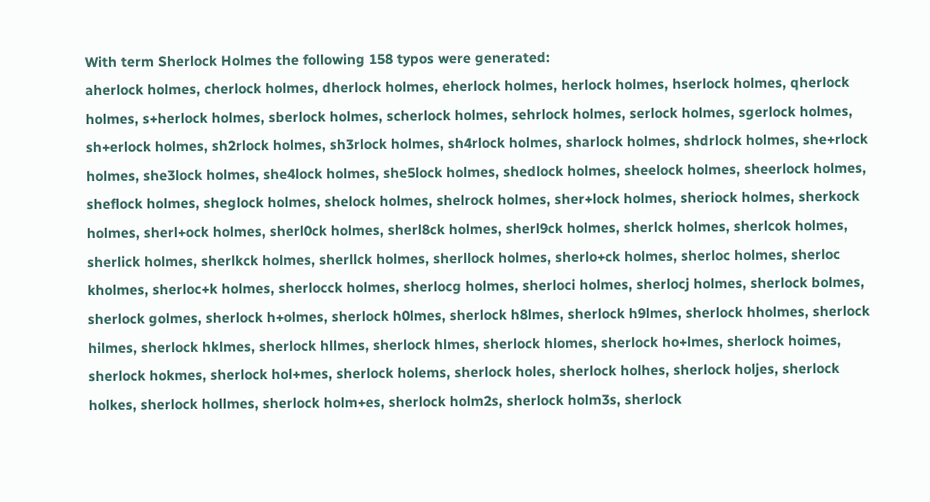With term Sherlock Holmes the following 158 typos were generated:
aherlock holmes, cherlock holmes, dherlock holmes, eherlock holmes, herlock holmes, hserlock holmes, qherlock holmes, s+herlock holmes, sberlock holmes, scherlock holmes, sehrlock holmes, serlock holmes, sgerlock holmes, sh+erlock holmes, sh2rlock holmes, sh3rlock holmes, sh4rlock holmes, sharlock holmes, shdrlock holmes, she+rlock holmes, she3lock holmes, she4lock holmes, she5lock holmes, shedlock holmes, sheelock holmes, sheerlock holmes, sheflock holmes, sheglock holmes, shelock holmes, shelrock holmes, sher+lock holmes, sheriock holmes, sherkock holmes, sherl+ock holmes, sherl0ck holmes, sherl8ck holmes, sherl9ck holmes, sherlck holmes, sherlcok holmes, sherlick holmes, sherlkck holmes, sherllck holmes, sherllock holmes, sherlo+ck holmes, sherloc holmes, sherloc kholmes, sherloc+k holmes, sherlocck holmes, sherlocg holmes, sherloci holmes, sherlocj holmes, sherlock bolmes, sherlock golmes, sherlock h+olmes, sherlock h0lmes, sherlock h8lmes, sherlock h9lmes, sherlock hholmes, sherlock hilmes, sherlock hklmes, sherlock hllmes, sherlock hlmes, sherlock hlomes, sherlock ho+lmes, sherlock hoimes, sherlock hokmes, sherlock hol+mes, sherlock holems, sherlock holes, sherlock holhes, sherlock holjes, sherlock holkes, sherlock hollmes, sherlock holm+es, sherlock holm2s, sherlock holm3s, sherlock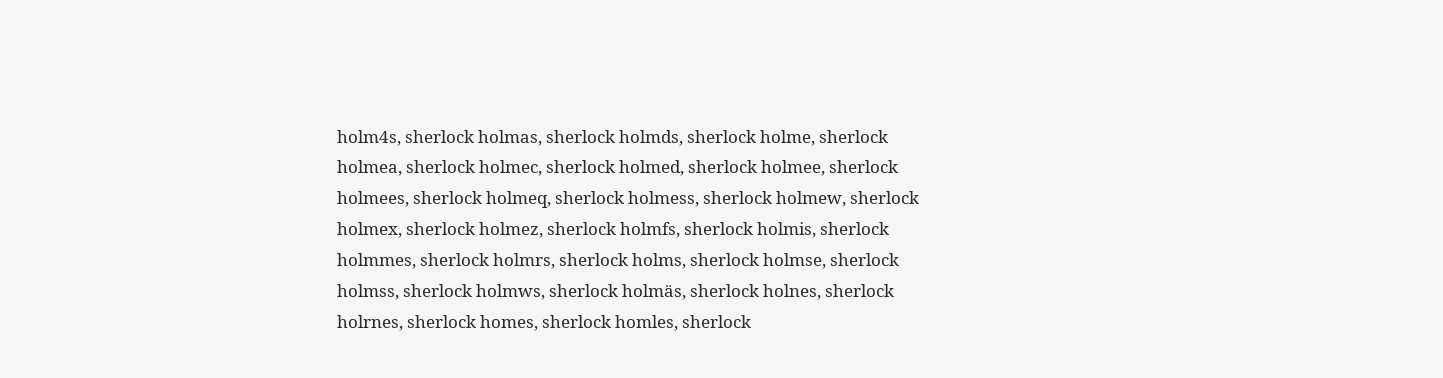holm4s, sherlock holmas, sherlock holmds, sherlock holme, sherlock holmea, sherlock holmec, sherlock holmed, sherlock holmee, sherlock holmees, sherlock holmeq, sherlock holmess, sherlock holmew, sherlock holmex, sherlock holmez, sherlock holmfs, sherlock holmis, sherlock holmmes, sherlock holmrs, sherlock holms, sherlock holmse, sherlock holmss, sherlock holmws, sherlock holmäs, sherlock holnes, sherlock holrnes, sherlock homes, sherlock homles, sherlock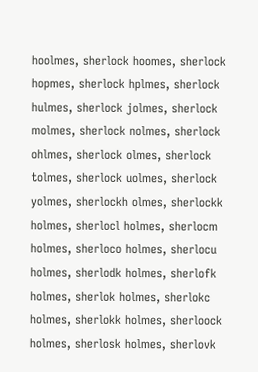hoolmes, sherlock hoomes, sherlock hopmes, sherlock hplmes, sherlock hulmes, sherlock jolmes, sherlock molmes, sherlock nolmes, sherlock ohlmes, sherlock olmes, sherlock tolmes, sherlock uolmes, sherlock yolmes, sherlockh olmes, sherlockk holmes, sherlocl holmes, sherlocm holmes, sherloco holmes, sherlocu holmes, sherlodk holmes, sherlofk holmes, sherlok holmes, sherlokc holmes, sherlokk holmes, sherloock holmes, sherlosk holmes, sherlovk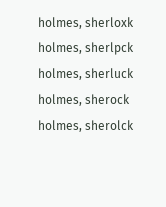holmes, sherloxk holmes, sherlpck holmes, sherluck holmes, sherock holmes, sherolck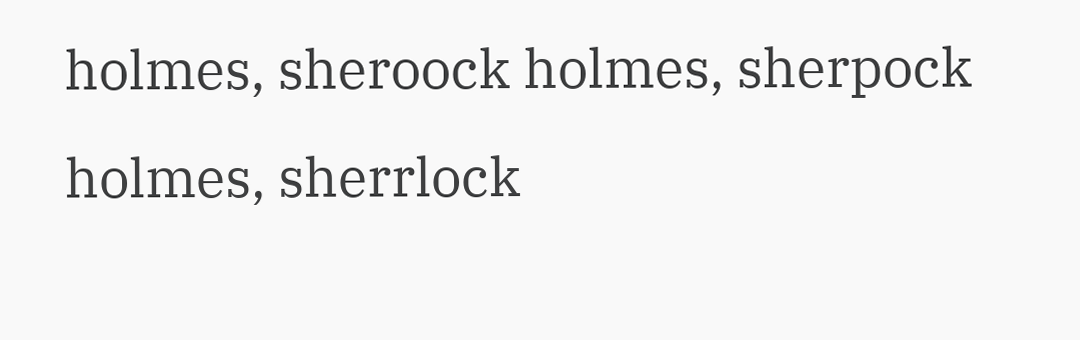holmes, sheroock holmes, sherpock holmes, sherrlock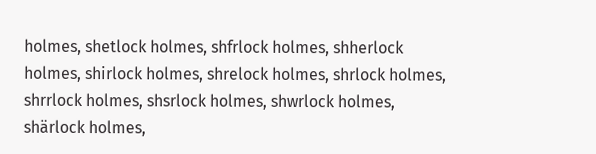holmes, shetlock holmes, shfrlock holmes, shherlock holmes, shirlock holmes, shrelock holmes, shrlock holmes, shrrlock holmes, shsrlock holmes, shwrlock holmes, shärlock holmes,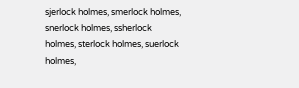sjerlock holmes, smerlock holmes, snerlock holmes, ssherlock holmes, sterlock holmes, suerlock holmes,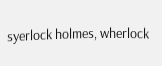syerlock holmes, wherlock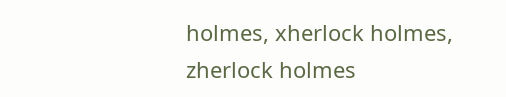holmes, xherlock holmes, zherlock holmes